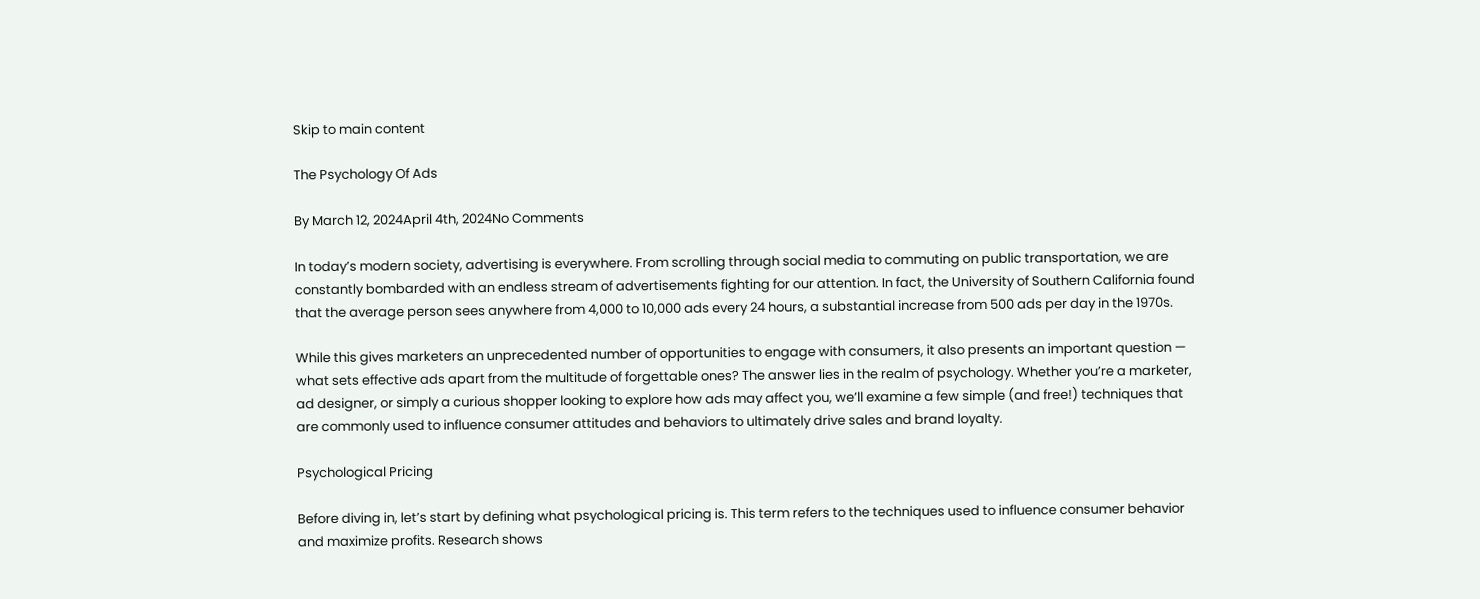Skip to main content

The Psychology Of Ads

By March 12, 2024April 4th, 2024No Comments

In today’s modern society, advertising is everywhere. From scrolling through social media to commuting on public transportation, we are constantly bombarded with an endless stream of advertisements fighting for our attention. In fact, the University of Southern California found that the average person sees anywhere from 4,000 to 10,000 ads every 24 hours, a substantial increase from 500 ads per day in the 1970s.

While this gives marketers an unprecedented number of opportunities to engage with consumers, it also presents an important question — what sets effective ads apart from the multitude of forgettable ones? The answer lies in the realm of psychology. Whether you’re a marketer, ad designer, or simply a curious shopper looking to explore how ads may affect you, we’ll examine a few simple (and free!) techniques that are commonly used to influence consumer attitudes and behaviors to ultimately drive sales and brand loyalty.

Psychological Pricing

Before diving in, let’s start by defining what psychological pricing is. This term refers to the techniques used to influence consumer behavior and maximize profits. Research shows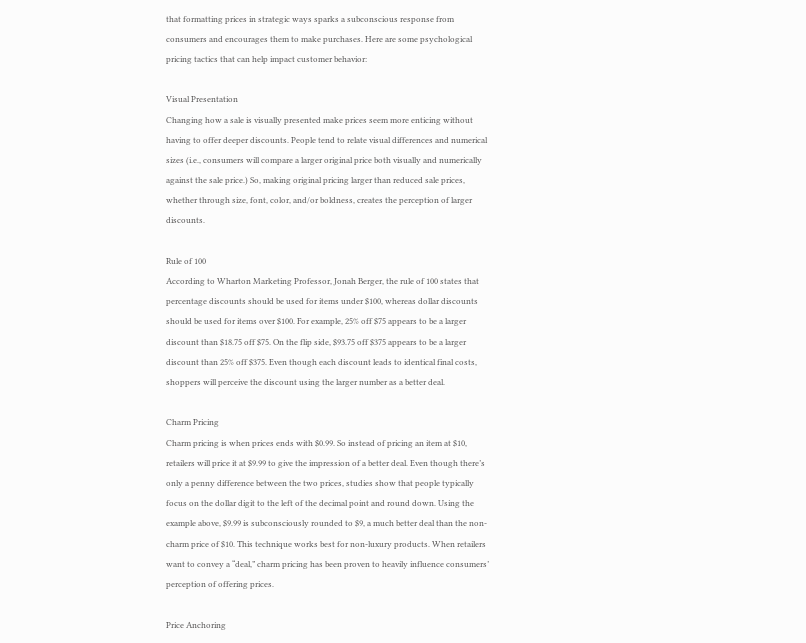that formatting prices in strategic ways sparks a subconscious response from consumers and encourages them to make purchases. Here are some psychological pricing tactics that can help impact customer behavior:

Visual Presentation
Changing how a sale is visually presented make prices seem more enticing without having to offer deeper discounts. People tend to relate visual differences and numerical sizes (i.e., consumers will compare a larger original price both visually and numerically against the sale price.) So, making original pricing larger than reduced sale prices, whether through size, font, color, and/or boldness, creates the perception of larger discounts.

Rule of 100
According to Wharton Marketing Professor, Jonah Berger, the rule of 100 states that percentage discounts should be used for items under $100, whereas dollar discounts should be used for items over $100. For example, 25% off $75 appears to be a larger discount than $18.75 off $75. On the flip side, $93.75 off $375 appears to be a larger discount than 25% off $375. Even though each discount leads to identical final costs, shoppers will perceive the discount using the larger number as a better deal.

Charm Pricing
Charm pricing is when prices ends with $0.99. So instead of pricing an item at $10, retailers will price it at $9.99 to give the impression of a better deal. Even though there’s only a penny difference between the two prices, studies show that people typically focus on the dollar digit to the left of the decimal point and round down. Using the example above, $9.99 is subconsciously rounded to $9, a much better deal than the non-charm price of $10. This technique works best for non-luxury products. When retailers want to convey a “deal,” charm pricing has been proven to heavily influence consumers’ perception of offering prices.

Price Anchoring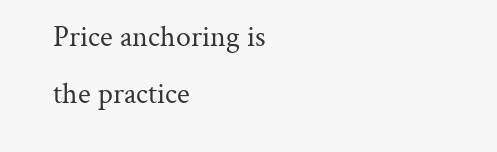Price anchoring is the practice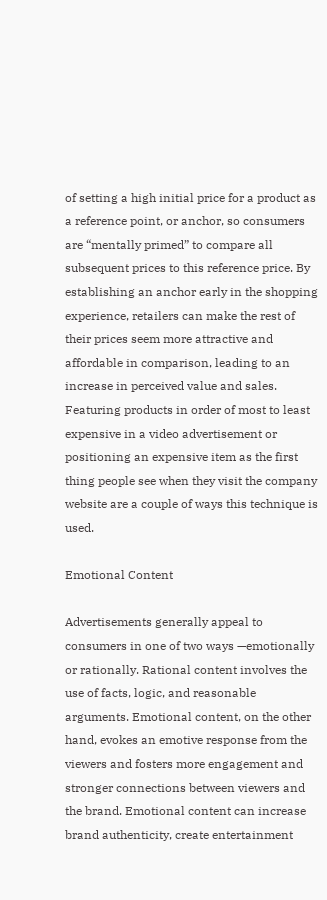of setting a high initial price for a product as a reference point, or anchor, so consumers are “mentally primed” to compare all subsequent prices to this reference price. By establishing an anchor early in the shopping experience, retailers can make the rest of their prices seem more attractive and affordable in comparison, leading to an increase in perceived value and sales. Featuring products in order of most to least expensive in a video advertisement or positioning an expensive item as the first thing people see when they visit the company website are a couple of ways this technique is used.

Emotional Content

Advertisements generally appeal to consumers in one of two ways —emotionally or rationally. Rational content involves the use of facts, logic, and reasonable arguments. Emotional content, on the other hand, evokes an emotive response from the viewers and fosters more engagement and stronger connections between viewers and the brand. Emotional content can increase brand authenticity, create entertainment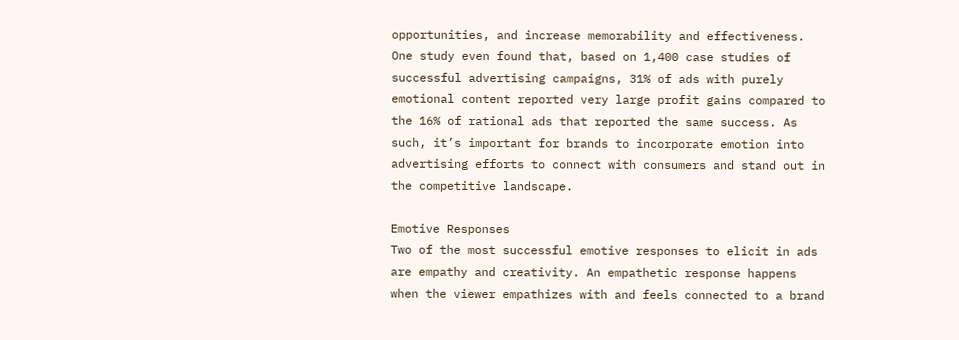opportunities, and increase memorability and effectiveness. One study even found that, based on 1,400 case studies of successful advertising campaigns, 31% of ads with purely emotional content reported very large profit gains compared to the 16% of rational ads that reported the same success. As such, it’s important for brands to incorporate emotion into advertising efforts to connect with consumers and stand out in the competitive landscape.

Emotive Responses
Two of the most successful emotive responses to elicit in ads are empathy and creativity. An empathetic response happens when the viewer empathizes with and feels connected to a brand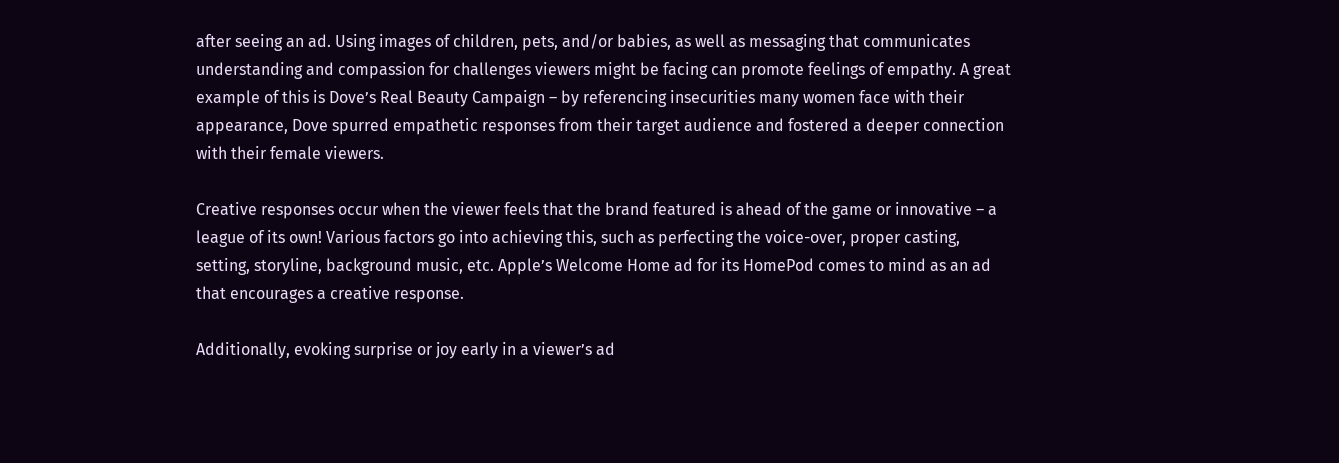after seeing an ad. Using images of children, pets, and/or babies, as well as messaging that communicates understanding and compassion for challenges viewers might be facing can promote feelings of empathy. A great example of this is Dove’s Real Beauty Campaign – by referencing insecurities many women face with their appearance, Dove spurred empathetic responses from their target audience and fostered a deeper connection with their female viewers.

Creative responses occur when the viewer feels that the brand featured is ahead of the game or innovative – a league of its own! Various factors go into achieving this, such as perfecting the voice-over, proper casting, setting, storyline, background music, etc. Apple’s Welcome Home ad for its HomePod comes to mind as an ad that encourages a creative response.

Additionally, evoking surprise or joy early in a viewer’s ad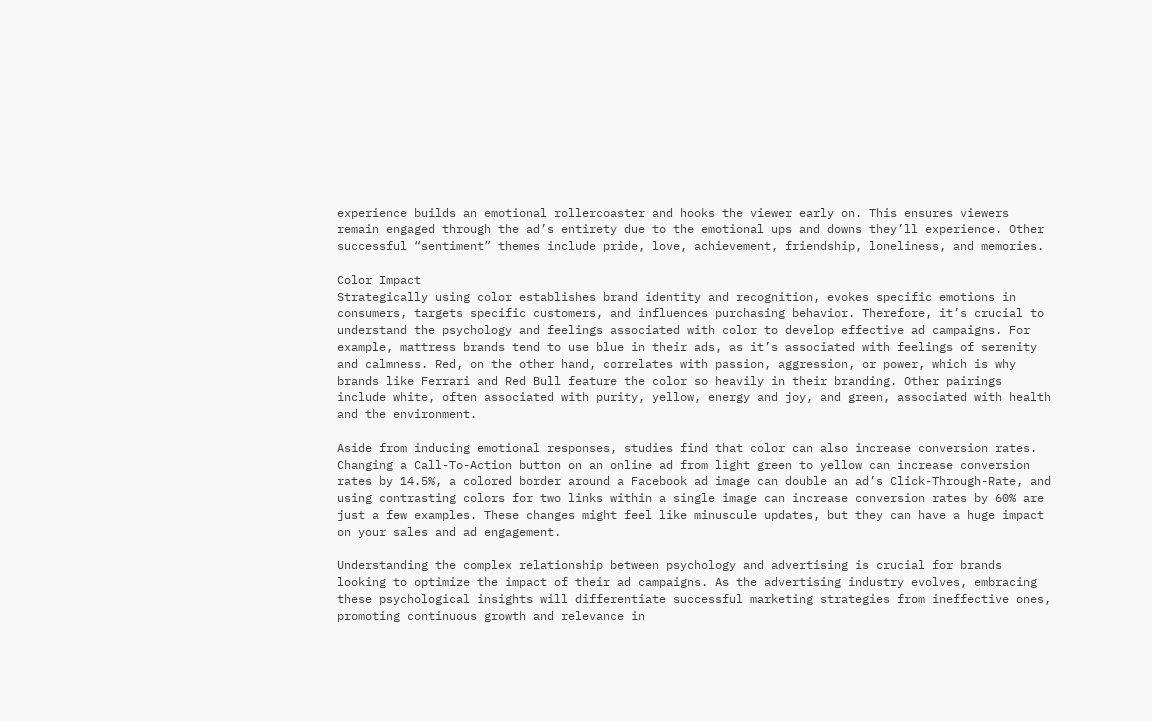experience builds an emotional rollercoaster and hooks the viewer early on. This ensures viewers remain engaged through the ad’s entirety due to the emotional ups and downs they’ll experience. Other successful “sentiment” themes include pride, love, achievement, friendship, loneliness, and memories.

Color Impact
Strategically using color establishes brand identity and recognition, evokes specific emotions in consumers, targets specific customers, and influences purchasing behavior. Therefore, it’s crucial to understand the psychology and feelings associated with color to develop effective ad campaigns. For example, mattress brands tend to use blue in their ads, as it’s associated with feelings of serenity and calmness. Red, on the other hand, correlates with passion, aggression, or power, which is why brands like Ferrari and Red Bull feature the color so heavily in their branding. Other pairings include white, often associated with purity, yellow, energy and joy, and green, associated with health and the environment.

Aside from inducing emotional responses, studies find that color can also increase conversion rates. Changing a Call-To-Action button on an online ad from light green to yellow can increase conversion rates by 14.5%, a colored border around a Facebook ad image can double an ad’s Click-Through-Rate, and using contrasting colors for two links within a single image can increase conversion rates by 60% are just a few examples. These changes might feel like minuscule updates, but they can have a huge impact on your sales and ad engagement.

Understanding the complex relationship between psychology and advertising is crucial for brands looking to optimize the impact of their ad campaigns. As the advertising industry evolves, embracing these psychological insights will differentiate successful marketing strategies from ineffective ones, promoting continuous growth and relevance in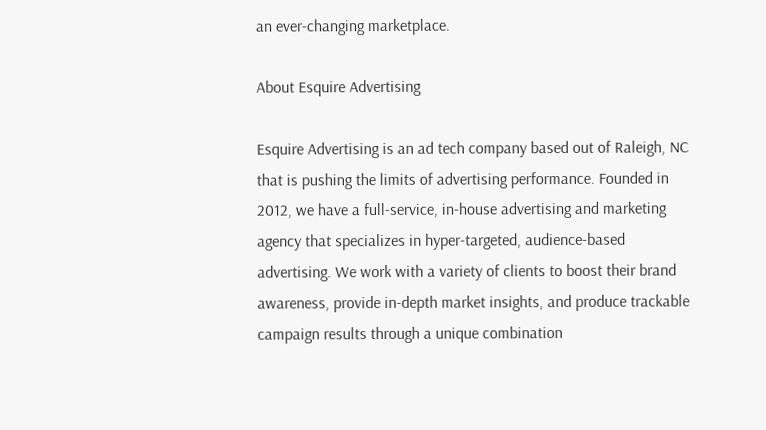an ever-changing marketplace.

About Esquire Advertising

Esquire Advertising is an ad tech company based out of Raleigh, NC that is pushing the limits of advertising performance. Founded in 2012, we have a full-service, in-house advertising and marketing agency that specializes in hyper-targeted, audience-based advertising. We work with a variety of clients to boost their brand awareness, provide in-depth market insights, and produce trackable campaign results through a unique combination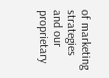of marketing strategies and our proprietary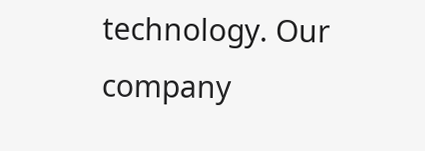technology. Our company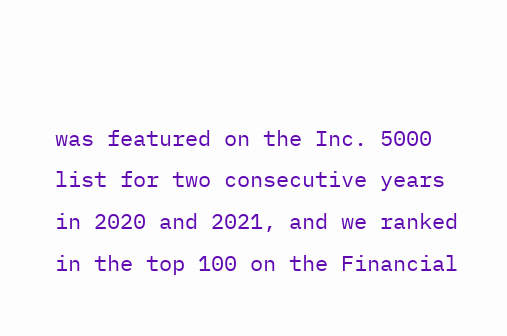was featured on the Inc. 5000 list for two consecutive years in 2020 and 2021, and we ranked in the top 100 on the Financial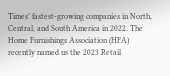Times’ fastest-growing companies in North, Central, and South America in 2022. The Home Furnishings Association (HFA) recently named us the 2023 Retail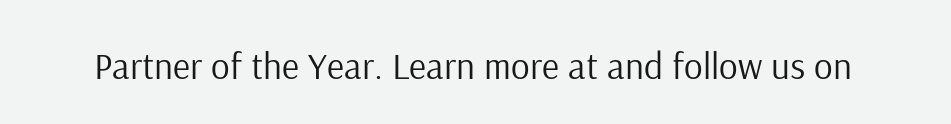Partner of the Year. Learn more at and follow us on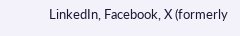LinkedIn, Facebook, X (formerly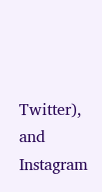Twitter), and Instagram